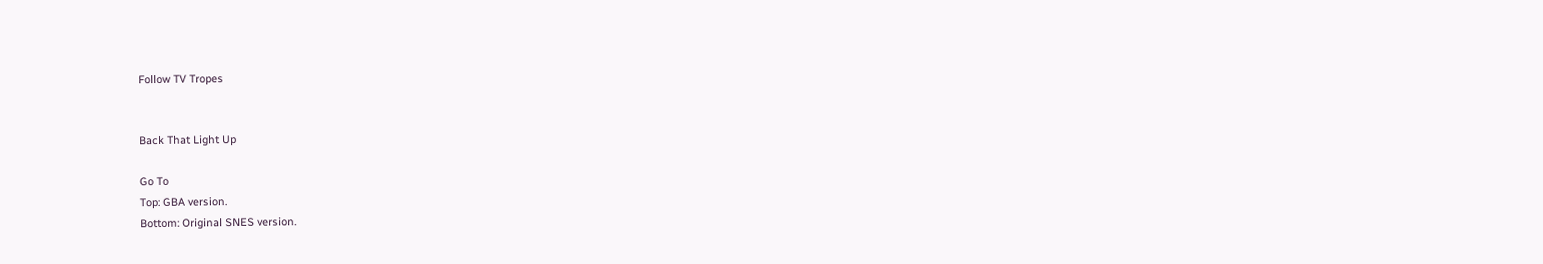Follow TV Tropes


Back That Light Up

Go To
Top: GBA version.
Bottom: Original SNES version.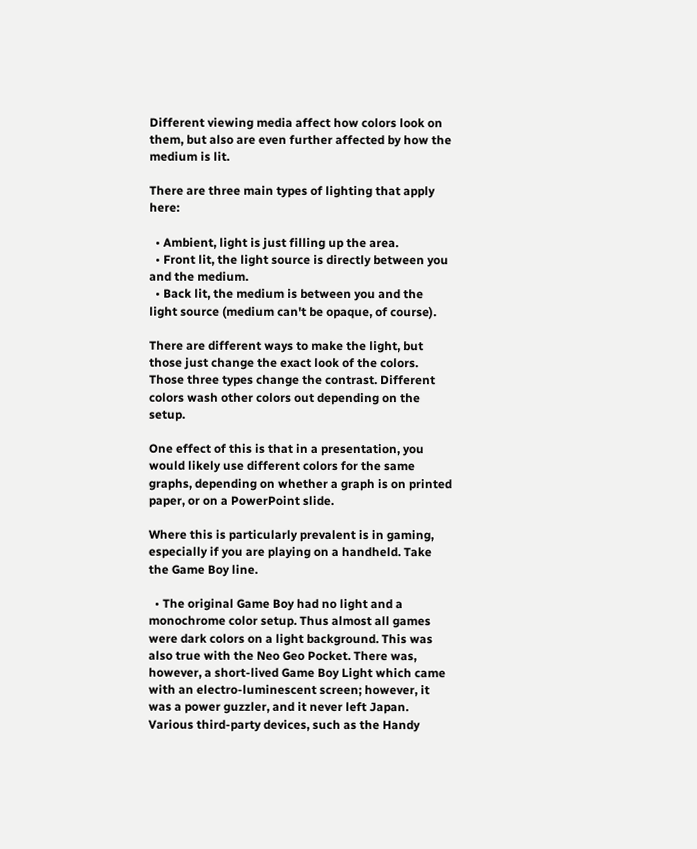Different viewing media affect how colors look on them, but also are even further affected by how the medium is lit.

There are three main types of lighting that apply here:

  • Ambient, light is just filling up the area.
  • Front lit, the light source is directly between you and the medium.
  • Back lit, the medium is between you and the light source (medium can't be opaque, of course).

There are different ways to make the light, but those just change the exact look of the colors. Those three types change the contrast. Different colors wash other colors out depending on the setup.

One effect of this is that in a presentation, you would likely use different colors for the same graphs, depending on whether a graph is on printed paper, or on a PowerPoint slide.

Where this is particularly prevalent is in gaming, especially if you are playing on a handheld. Take the Game Boy line.

  • The original Game Boy had no light and a monochrome color setup. Thus almost all games were dark colors on a light background. This was also true with the Neo Geo Pocket. There was, however, a short-lived Game Boy Light which came with an electro-luminescent screen; however, it was a power guzzler, and it never left Japan. Various third-party devices, such as the Handy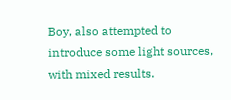Boy, also attempted to introduce some light sources, with mixed results.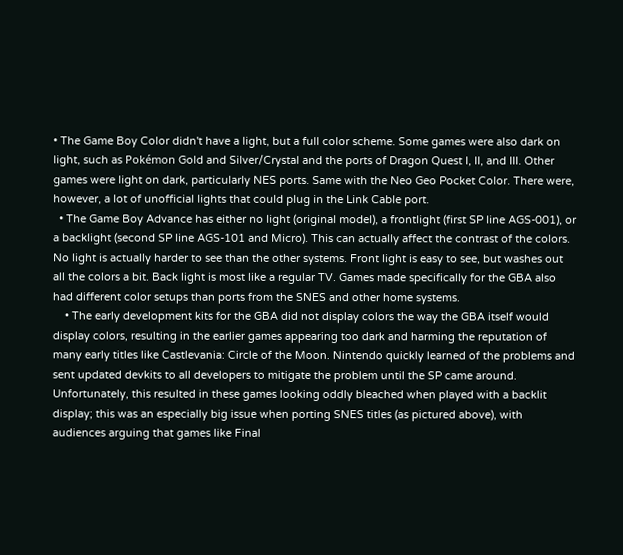• The Game Boy Color didn't have a light, but a full color scheme. Some games were also dark on light, such as Pokémon Gold and Silver/Crystal and the ports of Dragon Quest I, II, and III. Other games were light on dark, particularly NES ports. Same with the Neo Geo Pocket Color. There were, however, a lot of unofficial lights that could plug in the Link Cable port.
  • The Game Boy Advance has either no light (original model), a frontlight (first SP line AGS-001), or a backlight (second SP line AGS-101 and Micro). This can actually affect the contrast of the colors. No light is actually harder to see than the other systems. Front light is easy to see, but washes out all the colors a bit. Back light is most like a regular TV. Games made specifically for the GBA also had different color setups than ports from the SNES and other home systems.
    • The early development kits for the GBA did not display colors the way the GBA itself would display colors, resulting in the earlier games appearing too dark and harming the reputation of many early titles like Castlevania: Circle of the Moon. Nintendo quickly learned of the problems and sent updated devkits to all developers to mitigate the problem until the SP came around. Unfortunately, this resulted in these games looking oddly bleached when played with a backlit display; this was an especially big issue when porting SNES titles (as pictured above), with audiences arguing that games like Final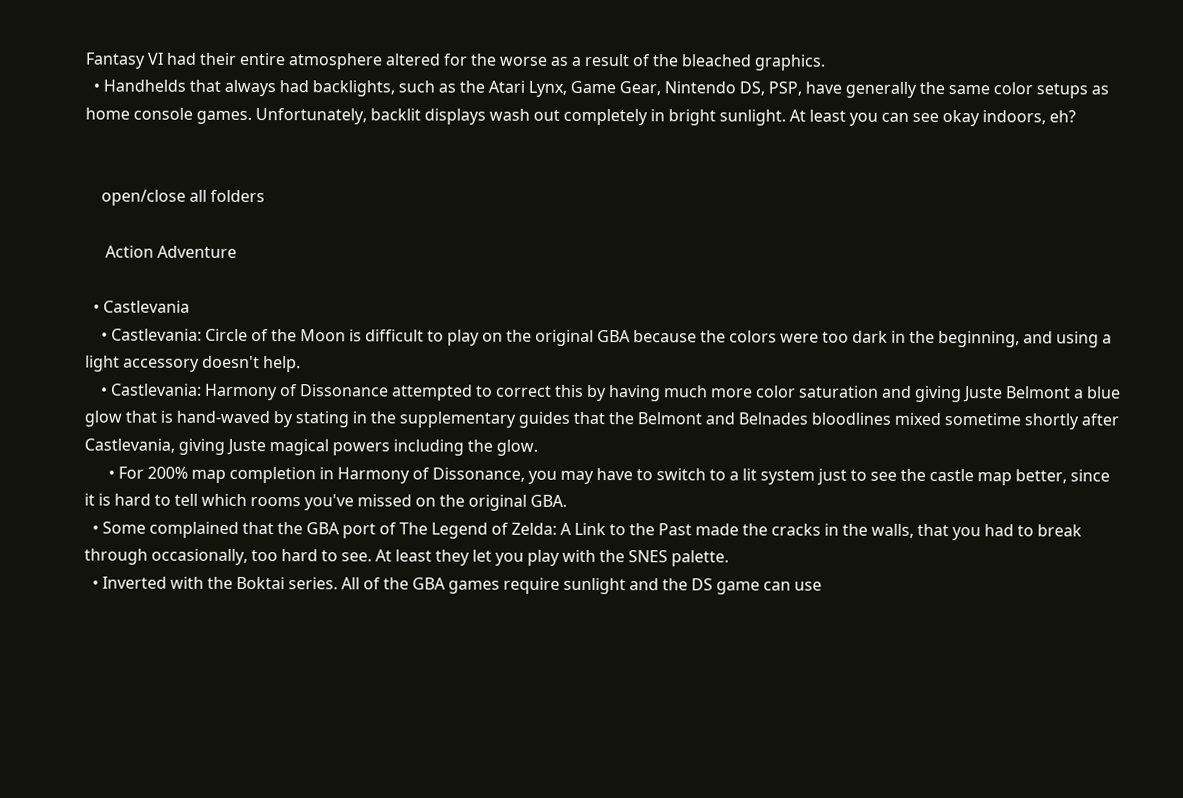Fantasy VI had their entire atmosphere altered for the worse as a result of the bleached graphics.
  • Handhelds that always had backlights, such as the Atari Lynx, Game Gear, Nintendo DS, PSP, have generally the same color setups as home console games. Unfortunately, backlit displays wash out completely in bright sunlight. At least you can see okay indoors, eh?


    open/close all folders

     Action Adventure

  • Castlevania
    • Castlevania: Circle of the Moon is difficult to play on the original GBA because the colors were too dark in the beginning, and using a light accessory doesn't help.
    • Castlevania: Harmony of Dissonance attempted to correct this by having much more color saturation and giving Juste Belmont a blue glow that is hand-waved by stating in the supplementary guides that the Belmont and Belnades bloodlines mixed sometime shortly after Castlevania, giving Juste magical powers including the glow.
      • For 200% map completion in Harmony of Dissonance, you may have to switch to a lit system just to see the castle map better, since it is hard to tell which rooms you've missed on the original GBA.
  • Some complained that the GBA port of The Legend of Zelda: A Link to the Past made the cracks in the walls, that you had to break through occasionally, too hard to see. At least they let you play with the SNES palette.
  • Inverted with the Boktai series. All of the GBA games require sunlight and the DS game can use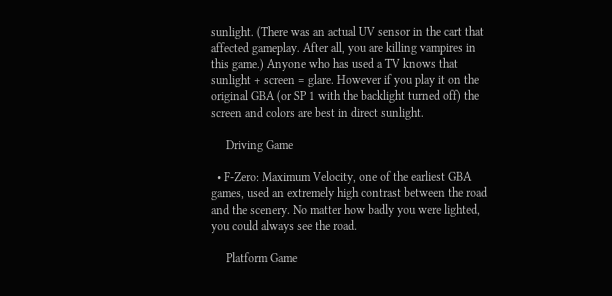sunlight. (There was an actual UV sensor in the cart that affected gameplay. After all, you are killing vampires in this game.) Anyone who has used a TV knows that sunlight + screen = glare. However if you play it on the original GBA (or SP 1 with the backlight turned off) the screen and colors are best in direct sunlight.

     Driving Game

  • F-Zero: Maximum Velocity, one of the earliest GBA games, used an extremely high contrast between the road and the scenery. No matter how badly you were lighted, you could always see the road.

     Platform Game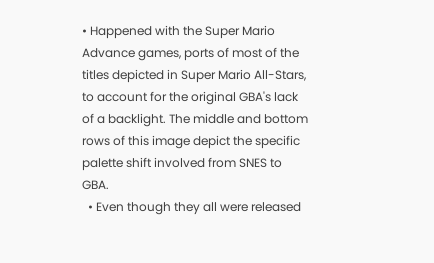• Happened with the Super Mario Advance games, ports of most of the titles depicted in Super Mario All-Stars, to account for the original GBA's lack of a backlight. The middle and bottom rows of this image depict the specific palette shift involved from SNES to GBA.
  • Even though they all were released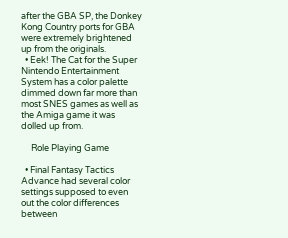after the GBA SP, the Donkey Kong Country ports for GBA were extremely brightened up from the originals.
  • Eek! The Cat for the Super Nintendo Entertainment System has a color palette dimmed down far more than most SNES games as well as the Amiga game it was dolled up from.

     Role Playing Game

  • Final Fantasy Tactics Advance had several color settings supposed to even out the color differences between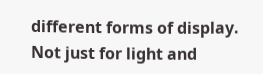different forms of display. Not just for light and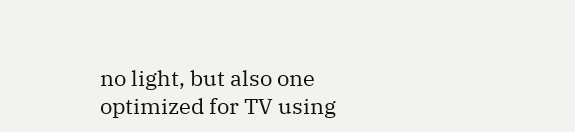no light, but also one optimized for TV using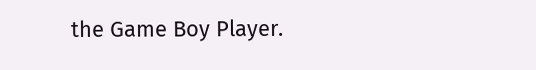the Game Boy Player.